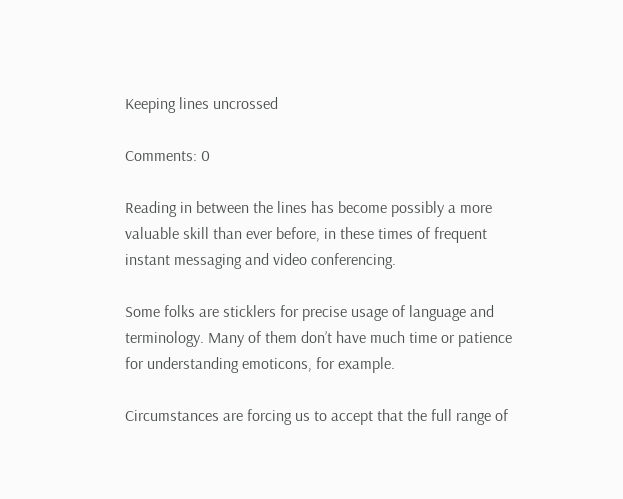Keeping lines uncrossed

Comments: 0

Reading in between the lines has become possibly a more valuable skill than ever before, in these times of frequent instant messaging and video conferencing.

Some folks are sticklers for precise usage of language and terminology. Many of them don’t have much time or patience for understanding emoticons, for example.

Circumstances are forcing us to accept that the full range of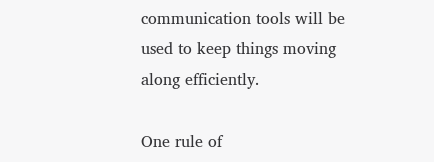communication tools will be used to keep things moving along efficiently.

One rule of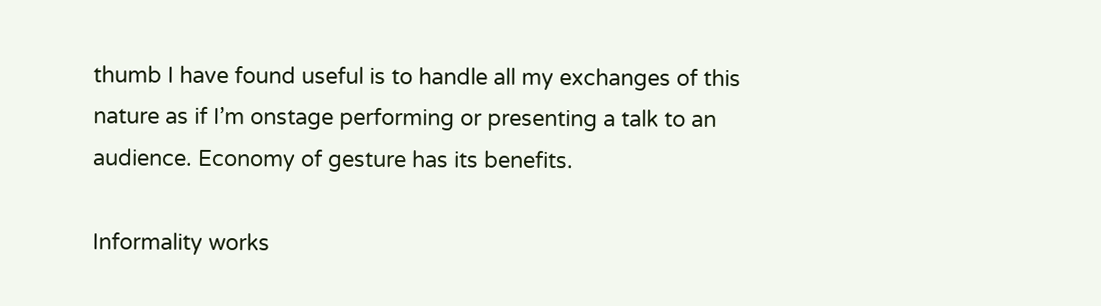thumb I have found useful is to handle all my exchanges of this nature as if I’m onstage performing or presenting a talk to an audience. Economy of gesture has its benefits.

Informality works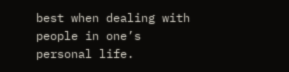best when dealing with people in one’s personal life.